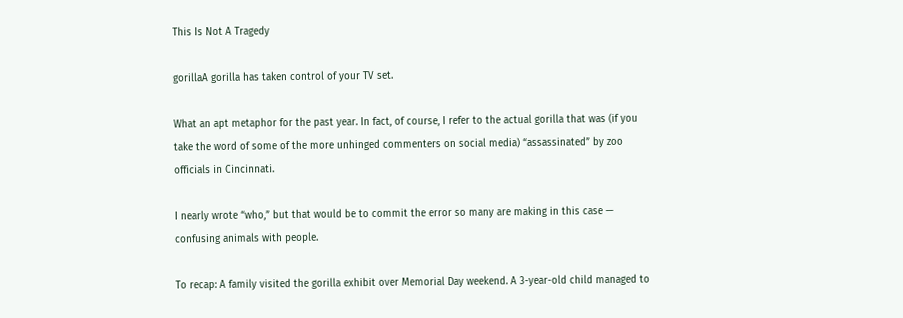This Is Not A Tragedy

gorillaA gorilla has taken control of your TV set.

What an apt metaphor for the past year. In fact, of course, I refer to the actual gorilla that was (if you take the word of some of the more unhinged commenters on social media) “assassinated” by zoo officials in Cincinnati.

I nearly wrote “who,” but that would be to commit the error so many are making in this case — confusing animals with people.

To recap: A family visited the gorilla exhibit over Memorial Day weekend. A 3-year-old child managed to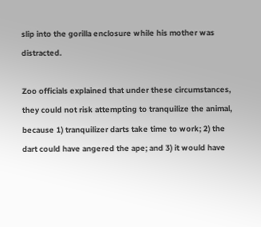slip into the gorilla enclosure while his mother was distracted.

Zoo officials explained that under these circumstances, they could not risk attempting to tranquilize the animal, because 1) tranquilizer darts take time to work; 2) the dart could have angered the ape; and 3) it would have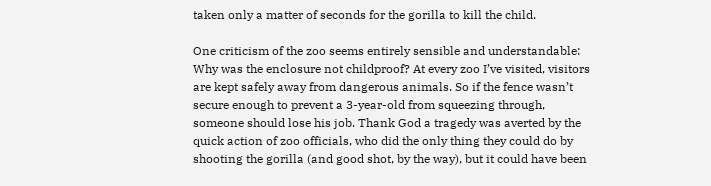taken only a matter of seconds for the gorilla to kill the child.

One criticism of the zoo seems entirely sensible and understandable: Why was the enclosure not childproof? At every zoo I’ve visited, visitors are kept safely away from dangerous animals. So if the fence wasn’t secure enough to prevent a 3-year-old from squeezing through, someone should lose his job. Thank God a tragedy was averted by the quick action of zoo officials, who did the only thing they could do by shooting the gorilla (and good shot, by the way), but it could have been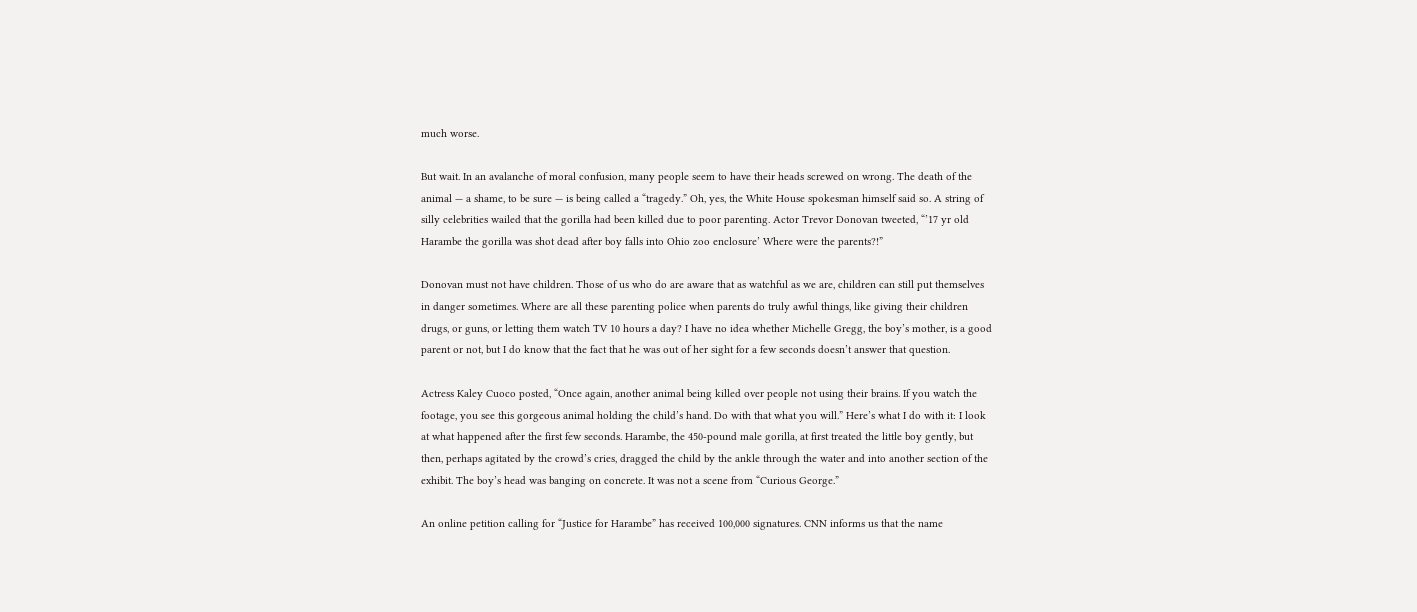much worse.

But wait. In an avalanche of moral confusion, many people seem to have their heads screwed on wrong. The death of the animal — a shame, to be sure — is being called a “tragedy.” Oh, yes, the White House spokesman himself said so. A string of silly celebrities wailed that the gorilla had been killed due to poor parenting. Actor Trevor Donovan tweeted, “’17 yr old Harambe the gorilla was shot dead after boy falls into Ohio zoo enclosure’ Where were the parents?!”

Donovan must not have children. Those of us who do are aware that as watchful as we are, children can still put themselves in danger sometimes. Where are all these parenting police when parents do truly awful things, like giving their children drugs, or guns, or letting them watch TV 10 hours a day? I have no idea whether Michelle Gregg, the boy’s mother, is a good parent or not, but I do know that the fact that he was out of her sight for a few seconds doesn’t answer that question.

Actress Kaley Cuoco posted, “Once again, another animal being killed over people not using their brains. If you watch the footage, you see this gorgeous animal holding the child’s hand. Do with that what you will.” Here’s what I do with it: I look at what happened after the first few seconds. Harambe, the 450-pound male gorilla, at first treated the little boy gently, but then, perhaps agitated by the crowd’s cries, dragged the child by the ankle through the water and into another section of the exhibit. The boy’s head was banging on concrete. It was not a scene from “Curious George.”

An online petition calling for “Justice for Harambe” has received 100,000 signatures. CNN informs us that the name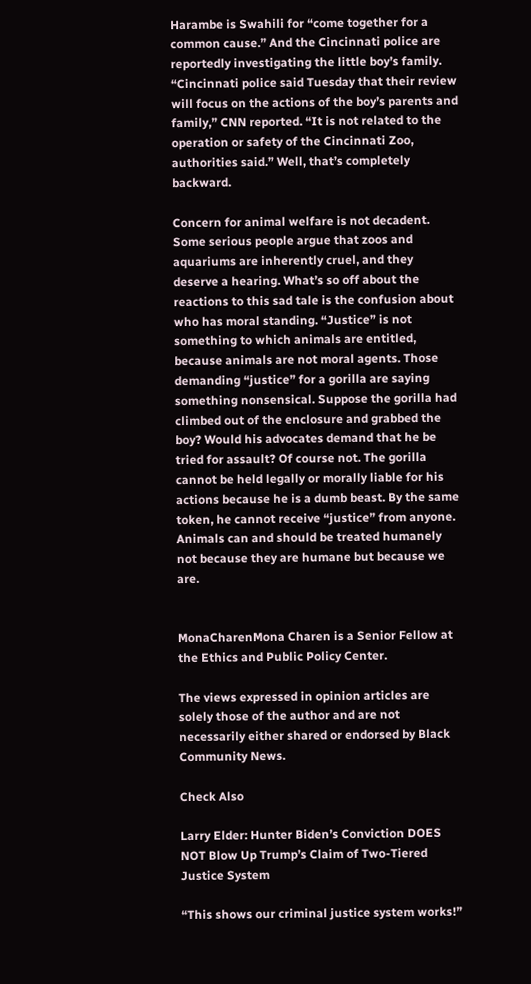Harambe is Swahili for “come together for a common cause.” And the Cincinnati police are reportedly investigating the little boy’s family. “Cincinnati police said Tuesday that their review will focus on the actions of the boy’s parents and family,” CNN reported. “It is not related to the operation or safety of the Cincinnati Zoo, authorities said.” Well, that’s completely backward.

Concern for animal welfare is not decadent. Some serious people argue that zoos and aquariums are inherently cruel, and they deserve a hearing. What’s so off about the reactions to this sad tale is the confusion about who has moral standing. “Justice” is not something to which animals are entitled, because animals are not moral agents. Those demanding “justice” for a gorilla are saying something nonsensical. Suppose the gorilla had climbed out of the enclosure and grabbed the boy? Would his advocates demand that he be tried for assault? Of course not. The gorilla cannot be held legally or morally liable for his actions because he is a dumb beast. By the same token, he cannot receive “justice” from anyone. Animals can and should be treated humanely not because they are humane but because we are.


MonaCharenMona Charen is a Senior Fellow at the Ethics and Public Policy Center.

The views expressed in opinion articles are solely those of the author and are not necessarily either shared or endorsed by Black Community News.

Check Also

Larry Elder: Hunter Biden’s Conviction DOES NOT Blow Up Trump’s Claim of Two-Tiered Justice System

“This shows our criminal justice system works!”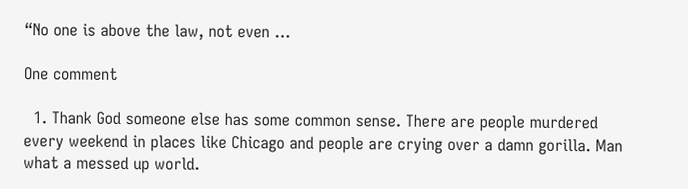“No one is above the law, not even …

One comment

  1. Thank God someone else has some common sense. There are people murdered every weekend in places like Chicago and people are crying over a damn gorilla. Man what a messed up world.